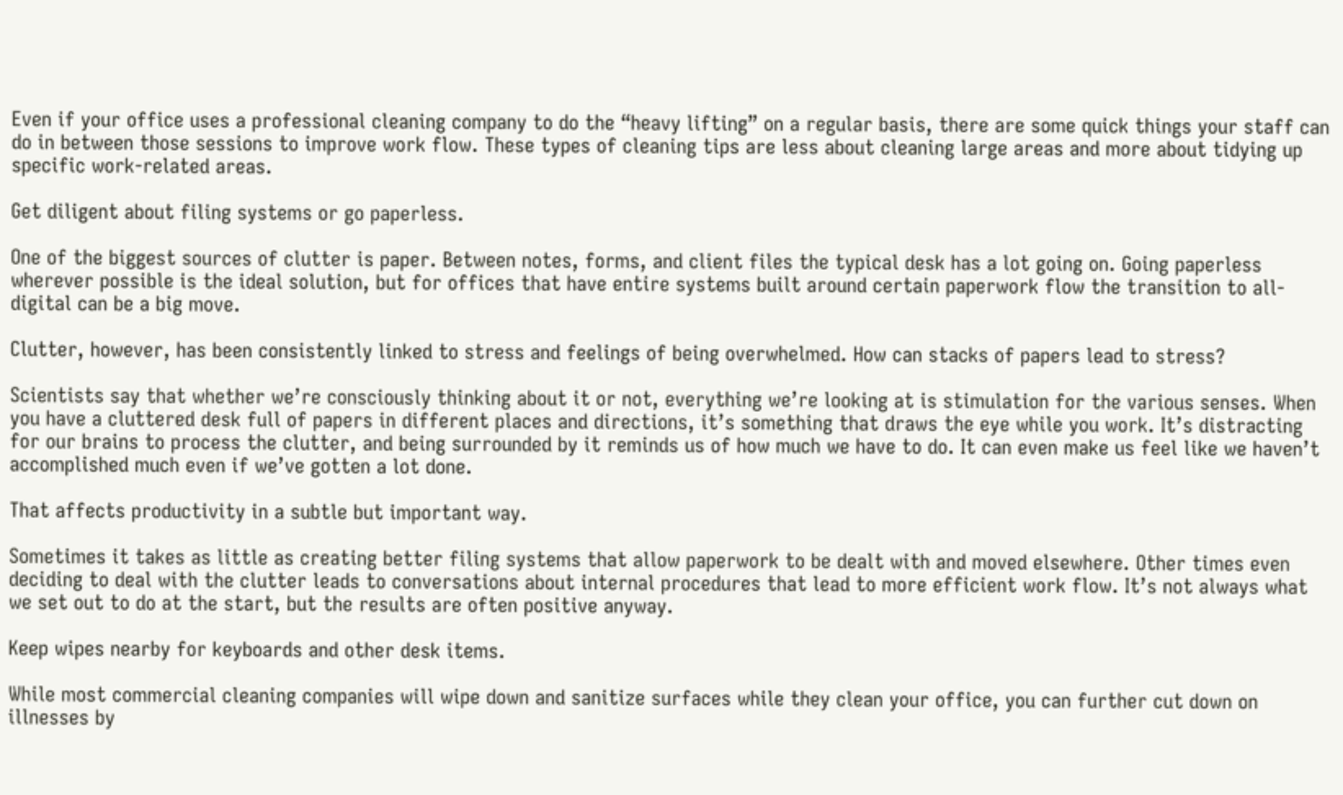Even if your office uses a professional cleaning company to do the “heavy lifting” on a regular basis, there are some quick things your staff can do in between those sessions to improve work flow. These types of cleaning tips are less about cleaning large areas and more about tidying up specific work-related areas.

Get diligent about filing systems or go paperless.

One of the biggest sources of clutter is paper. Between notes, forms, and client files the typical desk has a lot going on. Going paperless wherever possible is the ideal solution, but for offices that have entire systems built around certain paperwork flow the transition to all-digital can be a big move.

Clutter, however, has been consistently linked to stress and feelings of being overwhelmed. How can stacks of papers lead to stress?

Scientists say that whether we’re consciously thinking about it or not, everything we’re looking at is stimulation for the various senses. When you have a cluttered desk full of papers in different places and directions, it’s something that draws the eye while you work. It’s distracting for our brains to process the clutter, and being surrounded by it reminds us of how much we have to do. It can even make us feel like we haven’t accomplished much even if we’ve gotten a lot done.

That affects productivity in a subtle but important way.

Sometimes it takes as little as creating better filing systems that allow paperwork to be dealt with and moved elsewhere. Other times even deciding to deal with the clutter leads to conversations about internal procedures that lead to more efficient work flow. It’s not always what we set out to do at the start, but the results are often positive anyway.

Keep wipes nearby for keyboards and other desk items.

While most commercial cleaning companies will wipe down and sanitize surfaces while they clean your office, you can further cut down on illnesses by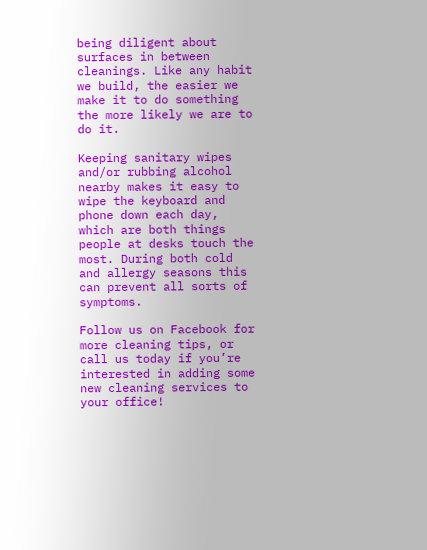being diligent about surfaces in between cleanings. Like any habit we build, the easier we make it to do something the more likely we are to do it.

Keeping sanitary wipes and/or rubbing alcohol nearby makes it easy to wipe the keyboard and phone down each day, which are both things people at desks touch the most. During both cold and allergy seasons this can prevent all sorts of symptoms.

Follow us on Facebook for more cleaning tips, or call us today if you’re interested in adding some new cleaning services to your office!